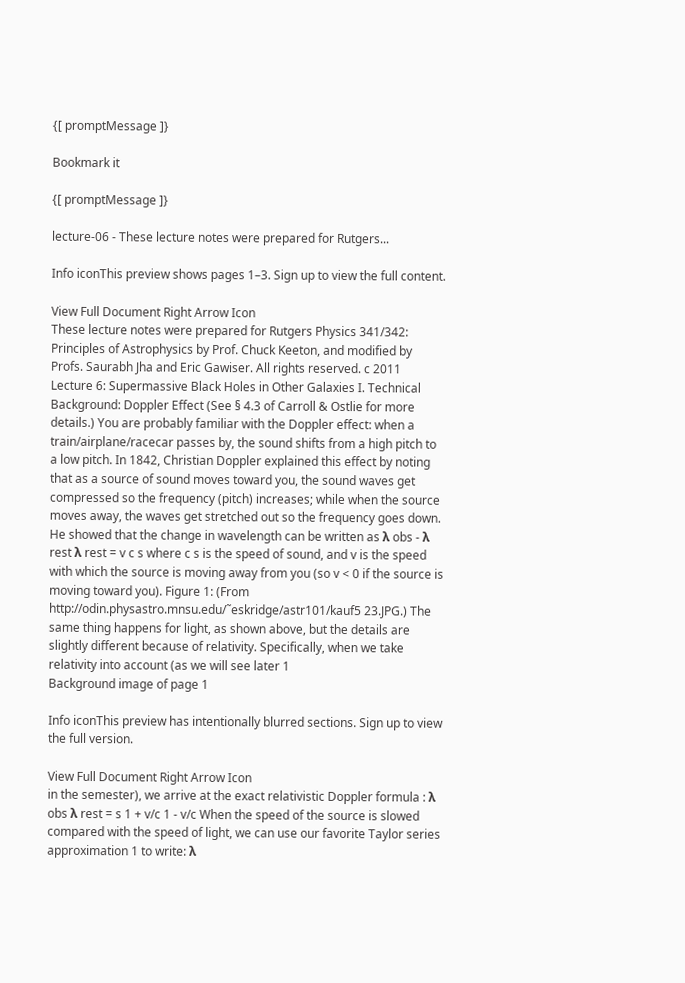{[ promptMessage ]}

Bookmark it

{[ promptMessage ]}

lecture-06 - These lecture notes were prepared for Rutgers...

Info iconThis preview shows pages 1–3. Sign up to view the full content.

View Full Document Right Arrow Icon
These lecture notes were prepared for Rutgers Physics 341/342: Principles of Astrophysics by Prof. Chuck Keeton, and modified by Profs. Saurabh Jha and Eric Gawiser. All rights reserved. c 2011 Lecture 6: Supermassive Black Holes in Other Galaxies I. Technical Background: Doppler Effect (See § 4.3 of Carroll & Ostlie for more details.) You are probably familiar with the Doppler effect: when a train/airplane/racecar passes by, the sound shifts from a high pitch to a low pitch. In 1842, Christian Doppler explained this effect by noting that as a source of sound moves toward you, the sound waves get compressed so the frequency (pitch) increases; while when the source moves away, the waves get stretched out so the frequency goes down. He showed that the change in wavelength can be written as λ obs - λ rest λ rest = v c s where c s is the speed of sound, and v is the speed with which the source is moving away from you (so v < 0 if the source is moving toward you). Figure 1: (From http://odin.physastro.mnsu.edu/˜eskridge/astr101/kauf5 23.JPG.) The same thing happens for light, as shown above, but the details are slightly different because of relativity. Specifically, when we take relativity into account (as we will see later 1
Background image of page 1

Info iconThis preview has intentionally blurred sections. Sign up to view the full version.

View Full Document Right Arrow Icon
in the semester), we arrive at the exact relativistic Doppler formula : λ obs λ rest = s 1 + v/c 1 - v/c When the speed of the source is slowed compared with the speed of light, we can use our favorite Taylor series approximation 1 to write: λ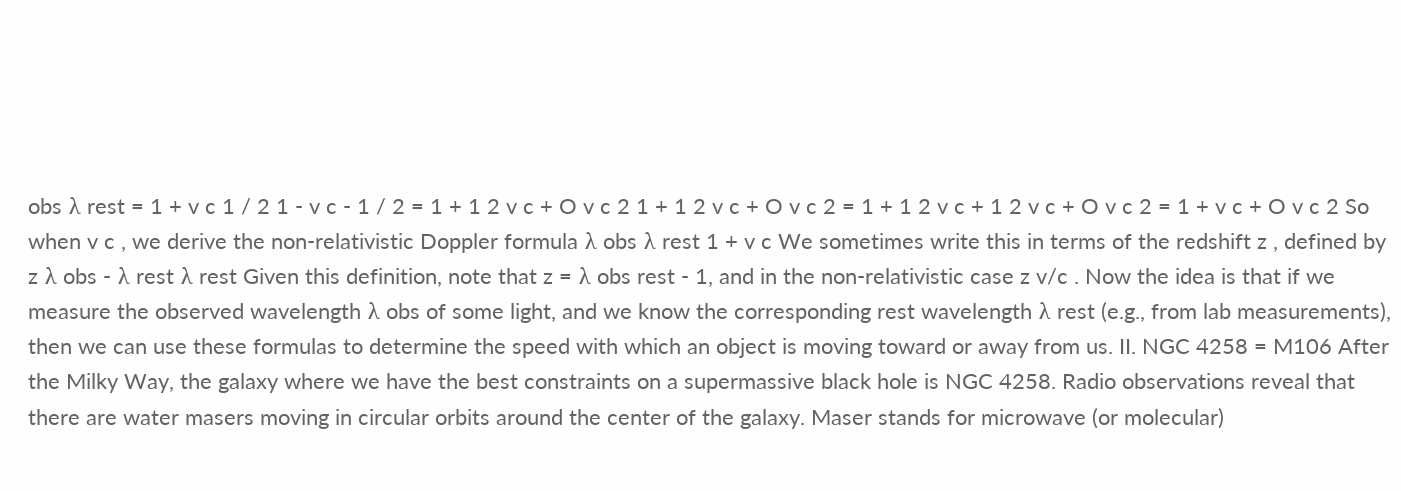obs λ rest = 1 + v c 1 / 2 1 - v c - 1 / 2 = 1 + 1 2 v c + O v c 2 1 + 1 2 v c + O v c 2 = 1 + 1 2 v c + 1 2 v c + O v c 2 = 1 + v c + O v c 2 So when v c , we derive the non-relativistic Doppler formula λ obs λ rest 1 + v c We sometimes write this in terms of the redshift z , defined by z λ obs - λ rest λ rest Given this definition, note that z = λ obs rest - 1, and in the non-relativistic case z v/c . Now the idea is that if we measure the observed wavelength λ obs of some light, and we know the corresponding rest wavelength λ rest (e.g., from lab measurements), then we can use these formulas to determine the speed with which an object is moving toward or away from us. II. NGC 4258 = M106 After the Milky Way, the galaxy where we have the best constraints on a supermassive black hole is NGC 4258. Radio observations reveal that there are water masers moving in circular orbits around the center of the galaxy. Maser stands for microwave (or molecular)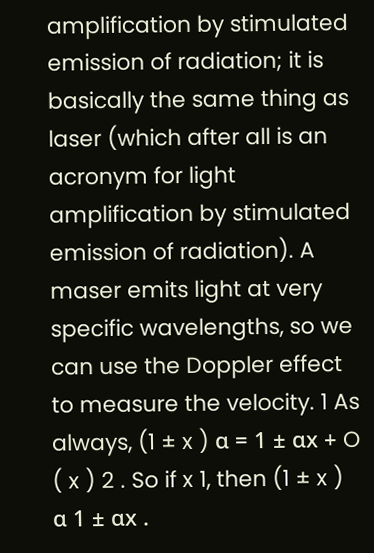amplification by stimulated emission of radiation; it is basically the same thing as laser (which after all is an acronym for light amplification by stimulated emission of radiation). A maser emits light at very specific wavelengths, so we can use the Doppler effect to measure the velocity. 1 As always, (1 ± x ) α = 1 ± αx + O ( x ) 2 . So if x 1, then (1 ± x ) α 1 ± αx .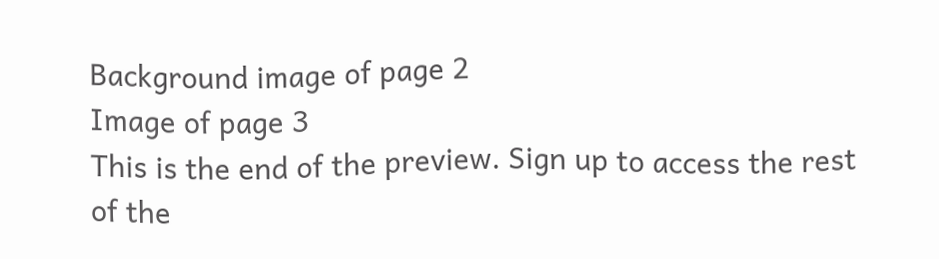Background image of page 2
Image of page 3
This is the end of the preview. Sign up to access the rest of the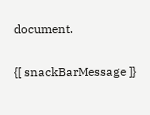document.

{[ snackBarMessage ]}